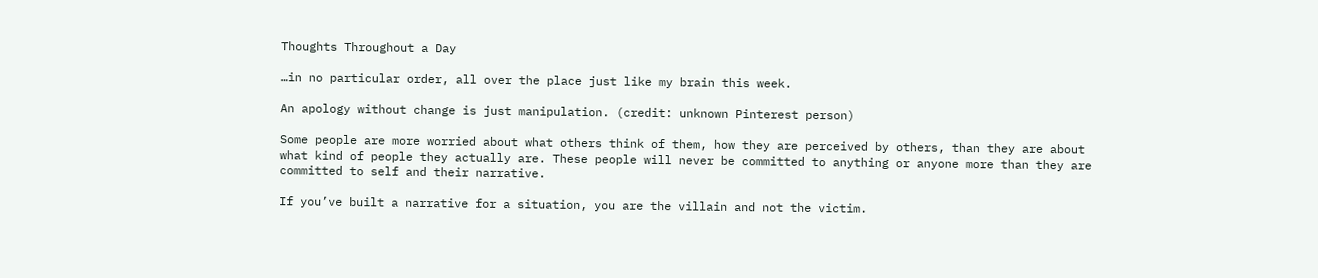Thoughts Throughout a Day

…in no particular order, all over the place just like my brain this week.

An apology without change is just manipulation. (credit: unknown Pinterest person)

Some people are more worried about what others think of them, how they are perceived by others, than they are about what kind of people they actually are. These people will never be committed to anything or anyone more than they are committed to self and their narrative.

If you’ve built a narrative for a situation, you are the villain and not the victim.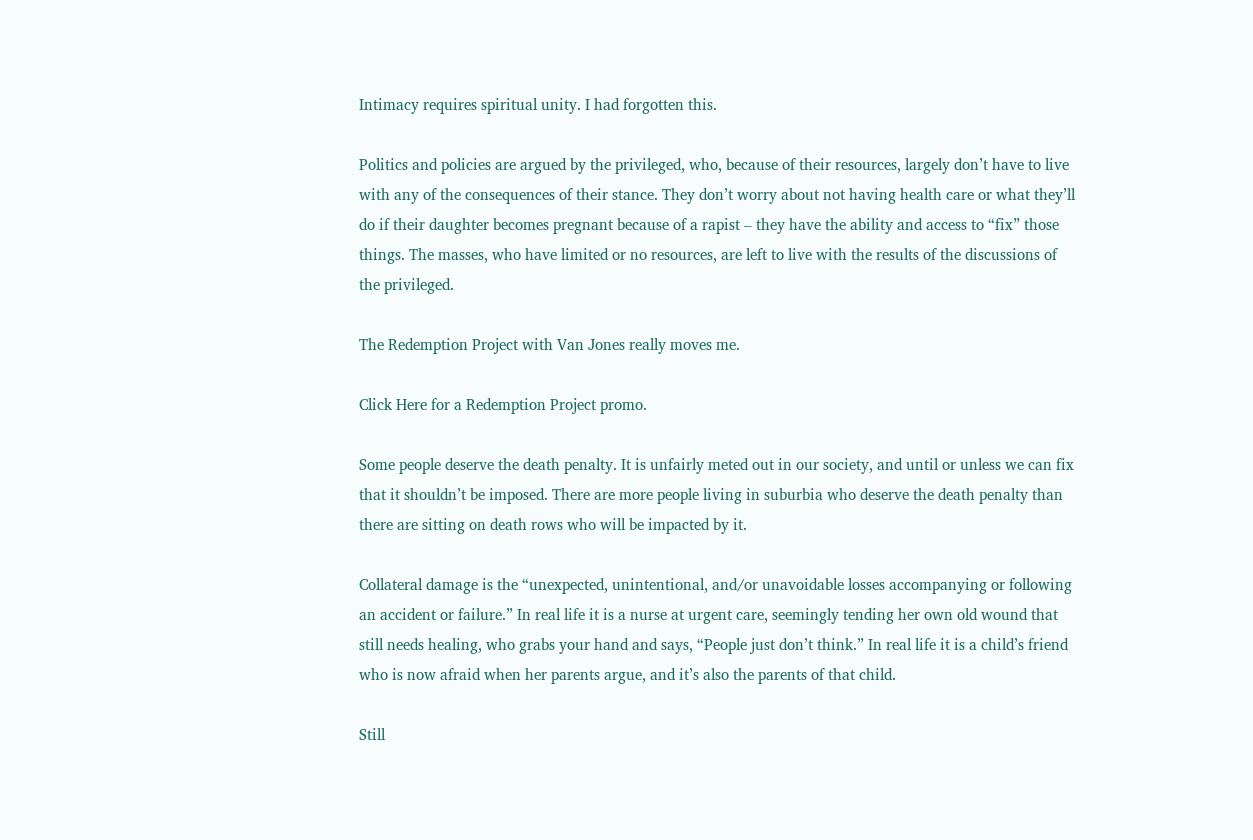Intimacy requires spiritual unity. I had forgotten this.

Politics and policies are argued by the privileged, who, because of their resources, largely don’t have to live with any of the consequences of their stance. They don’t worry about not having health care or what they’ll do if their daughter becomes pregnant because of a rapist – they have the ability and access to “fix” those things. The masses, who have limited or no resources, are left to live with the results of the discussions of the privileged.

The Redemption Project with Van Jones really moves me.

Click Here for a Redemption Project promo.

Some people deserve the death penalty. It is unfairly meted out in our society, and until or unless we can fix that it shouldn’t be imposed. There are more people living in suburbia who deserve the death penalty than there are sitting on death rows who will be impacted by it.

Collateral damage is the “unexpected, unintentional, and/or unavoidable losses accompanying or following an accident or failure.” In real life it is a nurse at urgent care, seemingly tending her own old wound that still needs healing, who grabs your hand and says, “People just don’t think.” In real life it is a child’s friend who is now afraid when her parents argue, and it’s also the parents of that child.

Still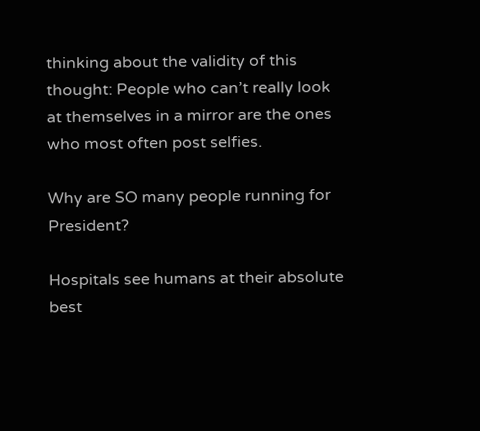thinking about the validity of this thought: People who can’t really look at themselves in a mirror are the ones who most often post selfies.

Why are SO many people running for President?

Hospitals see humans at their absolute best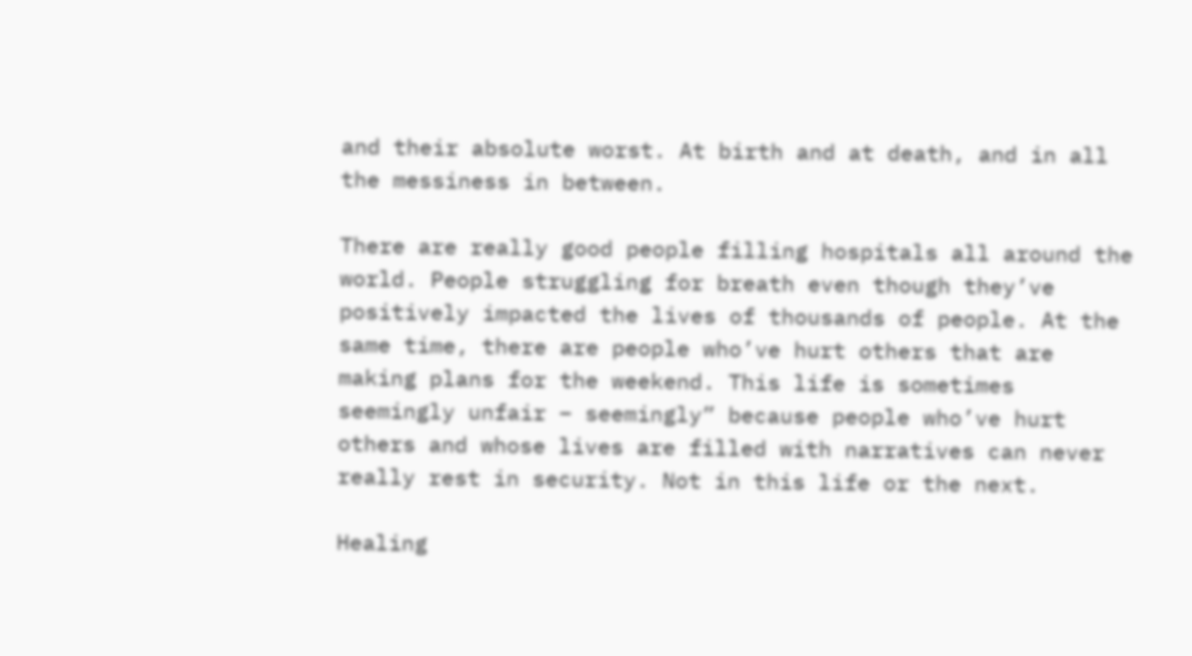and their absolute worst. At birth and at death, and in all the messiness in between.

There are really good people filling hospitals all around the world. People struggling for breath even though they’ve positively impacted the lives of thousands of people. At the same time, there are people who’ve hurt others that are making plans for the weekend. This life is sometimes seemingly unfair – seemingly” because people who’ve hurt others and whose lives are filled with narratives can never really rest in security. Not in this life or the next.

Healing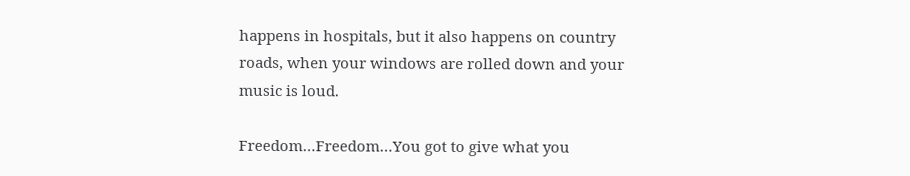happens in hospitals, but it also happens on country roads, when your windows are rolled down and your music is loud.

Freedom…Freedom…You got to give what you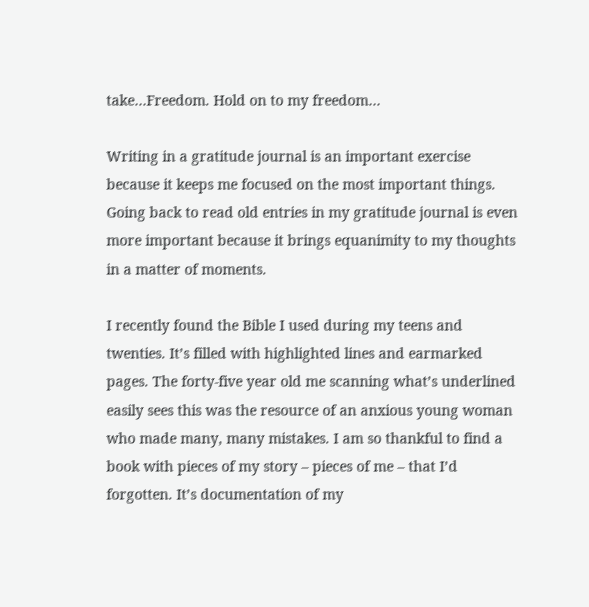take…Freedom. Hold on to my freedom…

Writing in a gratitude journal is an important exercise because it keeps me focused on the most important things. Going back to read old entries in my gratitude journal is even more important because it brings equanimity to my thoughts in a matter of moments.

I recently found the Bible I used during my teens and twenties. It’s filled with highlighted lines and earmarked pages. The forty-five year old me scanning what’s underlined easily sees this was the resource of an anxious young woman who made many, many mistakes. I am so thankful to find a book with pieces of my story – pieces of me – that I’d forgotten. It’s documentation of my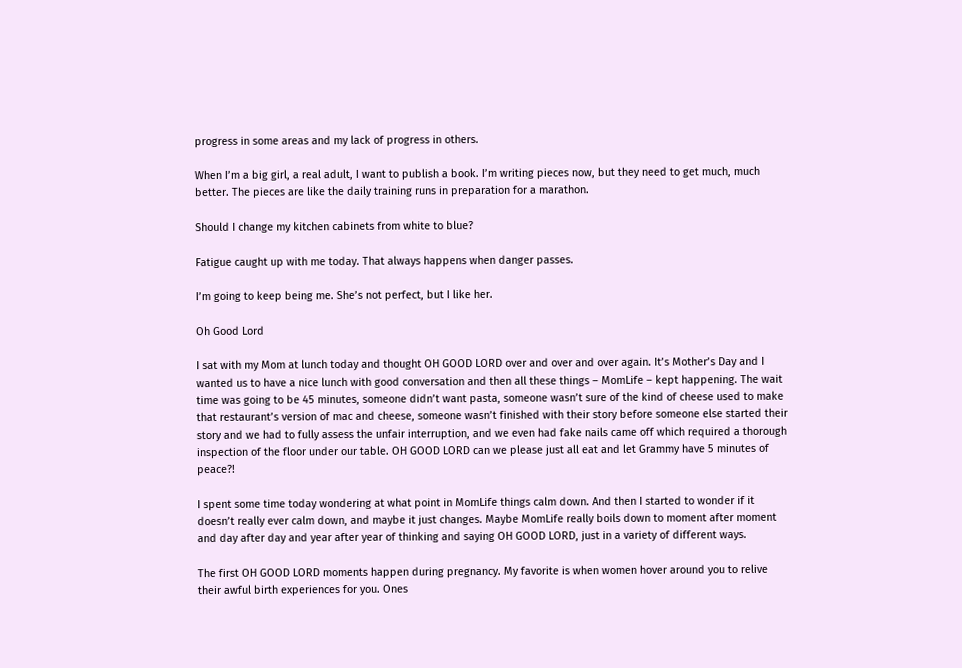progress in some areas and my lack of progress in others.

When I’m a big girl, a real adult, I want to publish a book. I’m writing pieces now, but they need to get much, much better. The pieces are like the daily training runs in preparation for a marathon.

Should I change my kitchen cabinets from white to blue?

Fatigue caught up with me today. That always happens when danger passes.

I’m going to keep being me. She’s not perfect, but I like her.

Oh Good Lord

I sat with my Mom at lunch today and thought OH GOOD LORD over and over and over again. It’s Mother’s Day and I wanted us to have a nice lunch with good conversation and then all these things – MomLife – kept happening. The wait time was going to be 45 minutes, someone didn’t want pasta, someone wasn’t sure of the kind of cheese used to make that restaurant’s version of mac and cheese, someone wasn’t finished with their story before someone else started their story and we had to fully assess the unfair interruption, and we even had fake nails came off which required a thorough inspection of the floor under our table. OH GOOD LORD can we please just all eat and let Grammy have 5 minutes of peace?!

I spent some time today wondering at what point in MomLife things calm down. And then I started to wonder if it doesn’t really ever calm down, and maybe it just changes. Maybe MomLife really boils down to moment after moment and day after day and year after year of thinking and saying OH GOOD LORD, just in a variety of different ways.

The first OH GOOD LORD moments happen during pregnancy. My favorite is when women hover around you to relive their awful birth experiences for you. Ones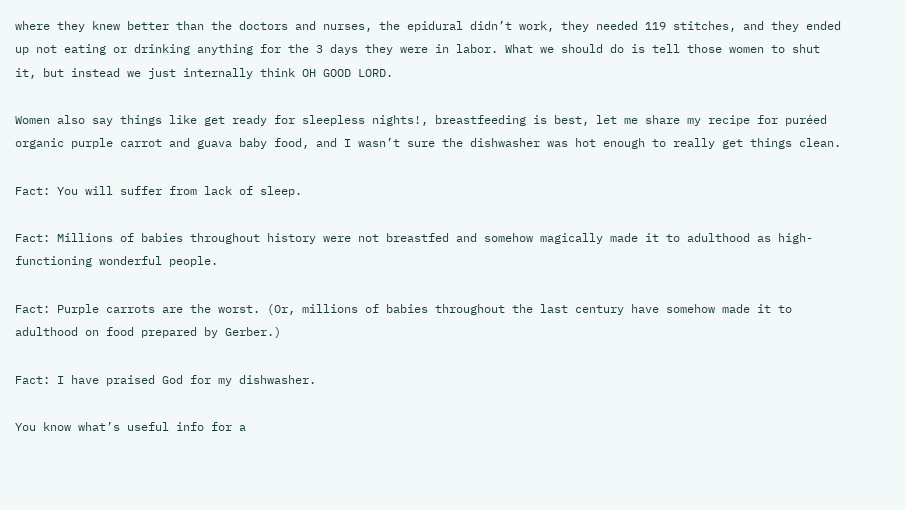where they knew better than the doctors and nurses, the epidural didn’t work, they needed 119 stitches, and they ended up not eating or drinking anything for the 3 days they were in labor. What we should do is tell those women to shut it, but instead we just internally think OH GOOD LORD.

Women also say things like get ready for sleepless nights!, breastfeeding is best, let me share my recipe for puréed organic purple carrot and guava baby food, and I wasn’t sure the dishwasher was hot enough to really get things clean.

Fact: You will suffer from lack of sleep.

Fact: Millions of babies throughout history were not breastfed and somehow magically made it to adulthood as high-functioning wonderful people.

Fact: Purple carrots are the worst. (Or, millions of babies throughout the last century have somehow made it to adulthood on food prepared by Gerber.)

Fact: I have praised God for my dishwasher.

You know what’s useful info for a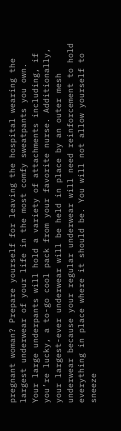pregnant woman? Prepare yourself for leaving the hospital wearing the largest underwear of your life in the most comfy sweatpants you own. Your large underpants will hold a variety of attachments including, if you’re lucky, a to-go cool pack from your favorite nurse. Additionally, your largest-ever underwear will be held in place by an outer mesh underwear because your regular underwear will need reinforcement to hold everything in place where it should be. You will not allow yourself to sneeze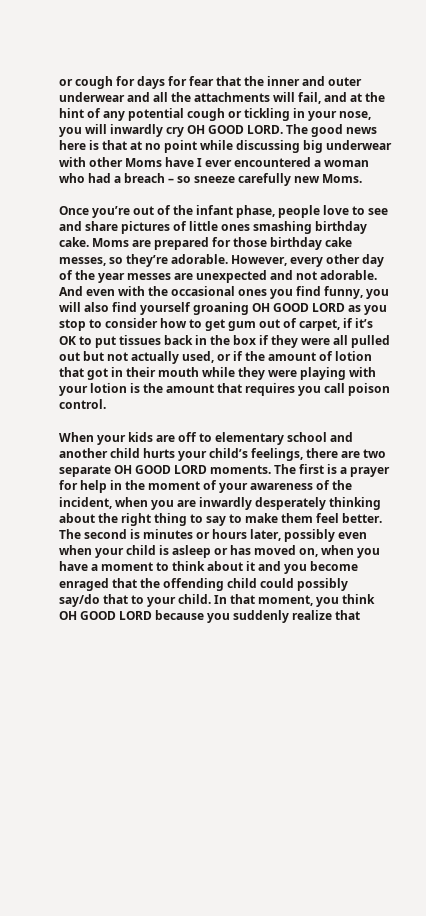or cough for days for fear that the inner and outer underwear and all the attachments will fail, and at the hint of any potential cough or tickling in your nose, you will inwardly cry OH GOOD LORD. The good news here is that at no point while discussing big underwear with other Moms have I ever encountered a woman who had a breach – so sneeze carefully new Moms.

Once you’re out of the infant phase, people love to see and share pictures of little ones smashing birthday cake. Moms are prepared for those birthday cake messes, so they’re adorable. However, every other day of the year messes are unexpected and not adorable. And even with the occasional ones you find funny, you will also find yourself groaning OH GOOD LORD as you stop to consider how to get gum out of carpet, if it’s OK to put tissues back in the box if they were all pulled out but not actually used, or if the amount of lotion that got in their mouth while they were playing with your lotion is the amount that requires you call poison control.

When your kids are off to elementary school and another child hurts your child’s feelings, there are two separate OH GOOD LORD moments. The first is a prayer for help in the moment of your awareness of the incident, when you are inwardly desperately thinking about the right thing to say to make them feel better. The second is minutes or hours later, possibly even when your child is asleep or has moved on, when you have a moment to think about it and you become enraged that the offending child could possibly say/do that to your child. In that moment, you think OH GOOD LORD because you suddenly realize that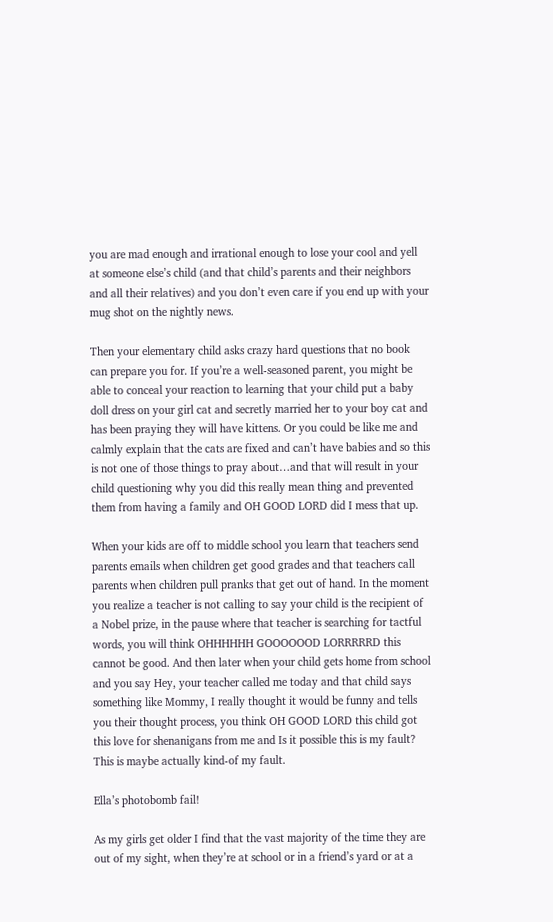you are mad enough and irrational enough to lose your cool and yell at someone else’s child (and that child’s parents and their neighbors and all their relatives) and you don’t even care if you end up with your mug shot on the nightly news.

Then your elementary child asks crazy hard questions that no book can prepare you for. If you’re a well-seasoned parent, you might be able to conceal your reaction to learning that your child put a baby doll dress on your girl cat and secretly married her to your boy cat and has been praying they will have kittens. Or you could be like me and calmly explain that the cats are fixed and can’t have babies and so this is not one of those things to pray about…and that will result in your child questioning why you did this really mean thing and prevented them from having a family and OH GOOD LORD did I mess that up.

When your kids are off to middle school you learn that teachers send parents emails when children get good grades and that teachers call parents when children pull pranks that get out of hand. In the moment you realize a teacher is not calling to say your child is the recipient of a Nobel prize, in the pause where that teacher is searching for tactful words, you will think OHHHHHH GOOOOOOD LORRRRRD this cannot be good. And then later when your child gets home from school and you say Hey, your teacher called me today and that child says something like Mommy, I really thought it would be funny and tells you their thought process, you think OH GOOD LORD this child got this love for shenanigans from me and Is it possible this is my fault? This is maybe actually kind-of my fault.

Ella’s photobomb fail!

As my girls get older I find that the vast majority of the time they are out of my sight, when they’re at school or in a friend’s yard or at a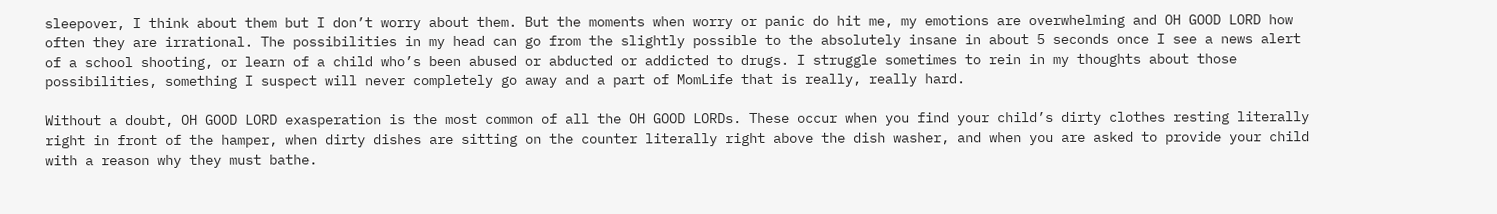sleepover, I think about them but I don’t worry about them. But the moments when worry or panic do hit me, my emotions are overwhelming and OH GOOD LORD how often they are irrational. The possibilities in my head can go from the slightly possible to the absolutely insane in about 5 seconds once I see a news alert of a school shooting, or learn of a child who’s been abused or abducted or addicted to drugs. I struggle sometimes to rein in my thoughts about those possibilities, something I suspect will never completely go away and a part of MomLife that is really, really hard.

Without a doubt, OH GOOD LORD exasperation is the most common of all the OH GOOD LORDs. These occur when you find your child’s dirty clothes resting literally right in front of the hamper, when dirty dishes are sitting on the counter literally right above the dish washer, and when you are asked to provide your child with a reason why they must bathe.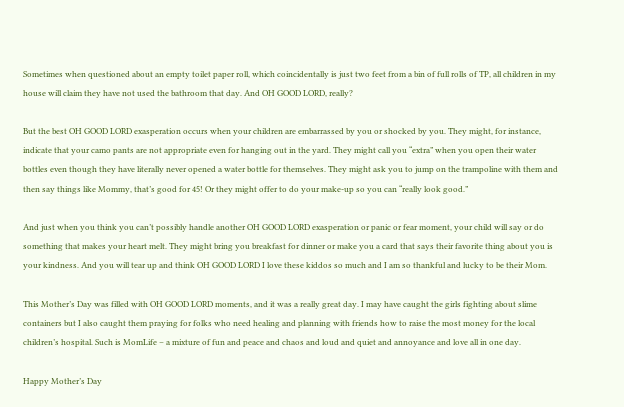Sometimes when questioned about an empty toilet paper roll, which coincidentally is just two feet from a bin of full rolls of TP, all children in my house will claim they have not used the bathroom that day. And OH GOOD LORD, really?

But the best OH GOOD LORD exasperation occurs when your children are embarrassed by you or shocked by you. They might, for instance, indicate that your camo pants are not appropriate even for hanging out in the yard. They might call you “extra” when you open their water bottles even though they have literally never opened a water bottle for themselves. They might ask you to jump on the trampoline with them and then say things like Mommy, that’s good for 45! Or they might offer to do your make-up so you can “really look good.”

And just when you think you can’t possibly handle another OH GOOD LORD exasperation or panic or fear moment, your child will say or do something that makes your heart melt. They might bring you breakfast for dinner or make you a card that says their favorite thing about you is your kindness. And you will tear up and think OH GOOD LORD I love these kiddos so much and I am so thankful and lucky to be their Mom.

This Mother’s Day was filled with OH GOOD LORD moments, and it was a really great day. I may have caught the girls fighting about slime containers but I also caught them praying for folks who need healing and planning with friends how to raise the most money for the local children’s hospital. Such is MomLife – a mixture of fun and peace and chaos and loud and quiet and annoyance and love all in one day.

Happy Mother’s Day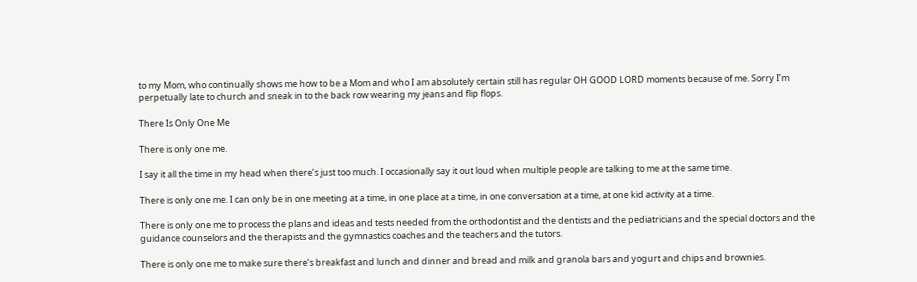to my Mom, who continually shows me how to be a Mom and who I am absolutely certain still has regular OH GOOD LORD moments because of me. Sorry I’m perpetually late to church and sneak in to the back row wearing my jeans and flip flops.

There Is Only One Me

There is only one me.

I say it all the time in my head when there’s just too much. I occasionally say it out loud when multiple people are talking to me at the same time.

There is only one me. I can only be in one meeting at a time, in one place at a time, in one conversation at a time, at one kid activity at a time.

There is only one me to process the plans and ideas and tests needed from the orthodontist and the dentists and the pediatricians and the special doctors and the guidance counselors and the therapists and the gymnastics coaches and the teachers and the tutors.

There is only one me to make sure there’s breakfast and lunch and dinner and bread and milk and granola bars and yogurt and chips and brownies.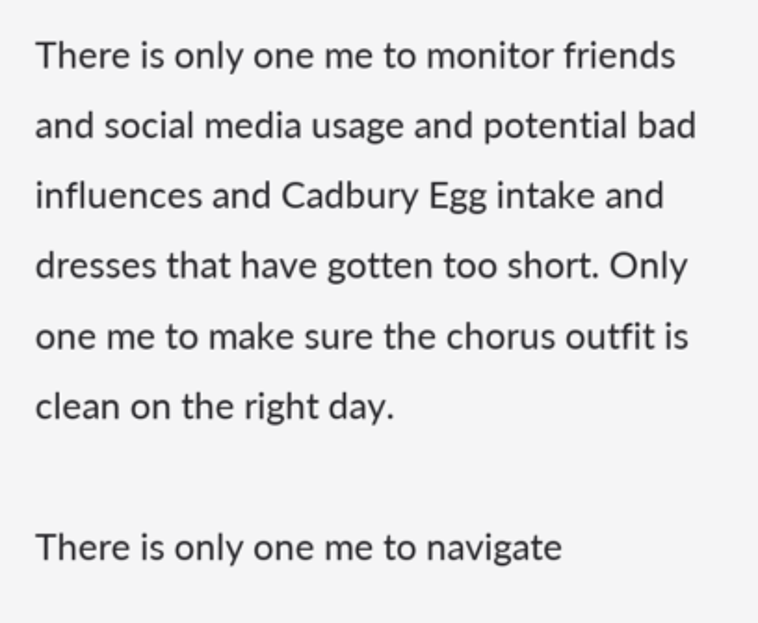There is only one me to monitor friends and social media usage and potential bad influences and Cadbury Egg intake and dresses that have gotten too short. Only one me to make sure the chorus outfit is clean on the right day.

There is only one me to navigate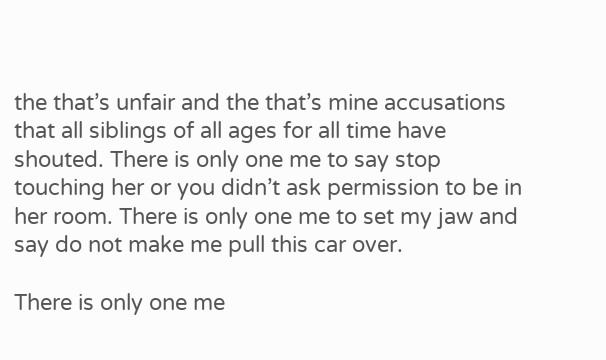the that’s unfair and the that’s mine accusations that all siblings of all ages for all time have shouted. There is only one me to say stop touching her or you didn’t ask permission to be in her room. There is only one me to set my jaw and say do not make me pull this car over.

There is only one me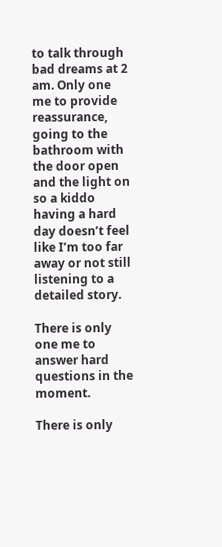to talk through bad dreams at 2 am. Only one me to provide reassurance, going to the bathroom with the door open and the light on so a kiddo having a hard day doesn’t feel like I’m too far away or not still listening to a detailed story.

There is only one me to answer hard questions in the moment.

There is only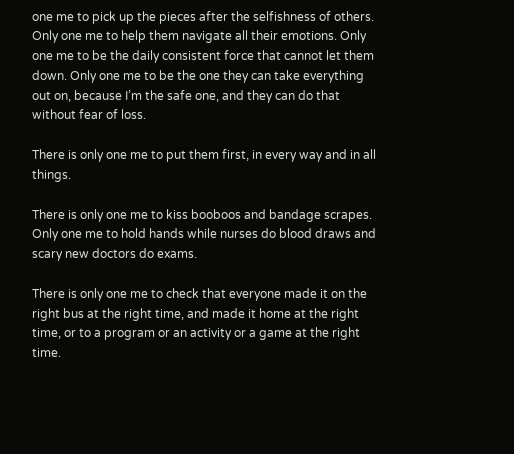one me to pick up the pieces after the selfishness of others. Only one me to help them navigate all their emotions. Only one me to be the daily consistent force that cannot let them down. Only one me to be the one they can take everything out on, because I’m the safe one, and they can do that without fear of loss.

There is only one me to put them first, in every way and in all things.

There is only one me to kiss booboos and bandage scrapes. Only one me to hold hands while nurses do blood draws and scary new doctors do exams.

There is only one me to check that everyone made it on the right bus at the right time, and made it home at the right time, or to a program or an activity or a game at the right time.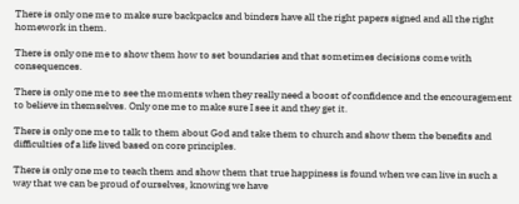There is only one me to make sure backpacks and binders have all the right papers signed and all the right homework in them.

There is only one me to show them how to set boundaries and that sometimes decisions come with consequences.

There is only one me to see the moments when they really need a boost of confidence and the encouragement to believe in themselves. Only one me to make sure I see it and they get it.

There is only one me to talk to them about God and take them to church and show them the benefits and difficulties of a life lived based on core principles.

There is only one me to teach them and show them that true happiness is found when we can live in such a way that we can be proud of ourselves, knowing we have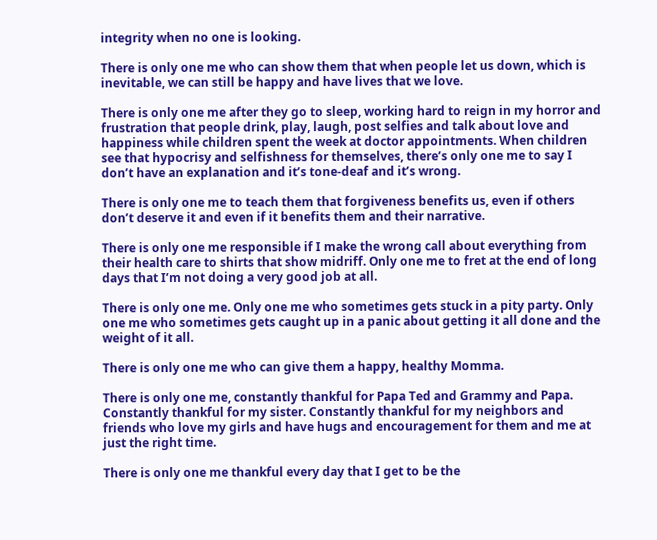integrity when no one is looking.

There is only one me who can show them that when people let us down, which is inevitable, we can still be happy and have lives that we love.

There is only one me after they go to sleep, working hard to reign in my horror and frustration that people drink, play, laugh, post selfies and talk about love and happiness while children spent the week at doctor appointments. When children see that hypocrisy and selfishness for themselves, there’s only one me to say I don’t have an explanation and it’s tone-deaf and it’s wrong.

There is only one me to teach them that forgiveness benefits us, even if others don’t deserve it and even if it benefits them and their narrative.

There is only one me responsible if I make the wrong call about everything from their health care to shirts that show midriff. Only one me to fret at the end of long days that I’m not doing a very good job at all.

There is only one me. Only one me who sometimes gets stuck in a pity party. Only one me who sometimes gets caught up in a panic about getting it all done and the weight of it all.

There is only one me who can give them a happy, healthy Momma.

There is only one me, constantly thankful for Papa Ted and Grammy and Papa. Constantly thankful for my sister. Constantly thankful for my neighbors and friends who love my girls and have hugs and encouragement for them and me at just the right time.

There is only one me thankful every day that I get to be the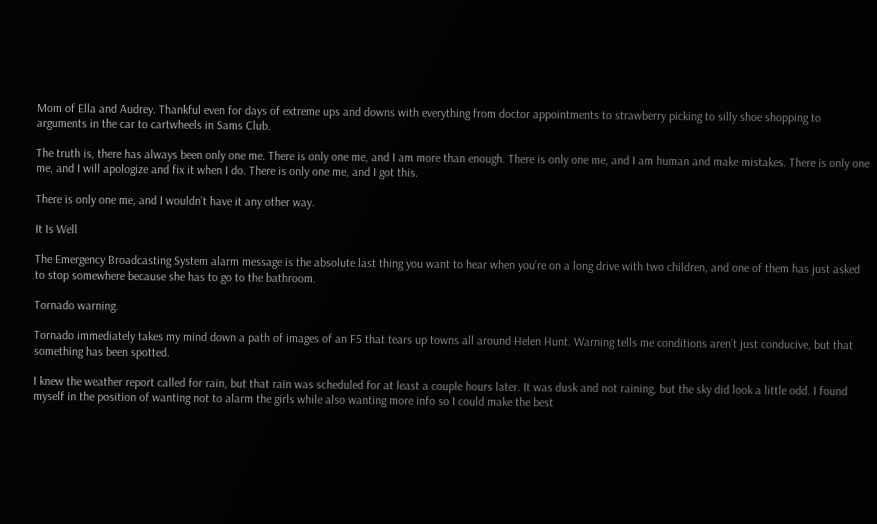Mom of Ella and Audrey. Thankful even for days of extreme ups and downs with everything from doctor appointments to strawberry picking to silly shoe shopping to arguments in the car to cartwheels in Sams Club.

The truth is, there has always been only one me. There is only one me, and I am more than enough. There is only one me, and I am human and make mistakes. There is only one me, and I will apologize and fix it when I do. There is only one me, and I got this.

There is only one me, and I wouldn’t have it any other way.

It Is Well

The Emergency Broadcasting System alarm message is the absolute last thing you want to hear when you’re on a long drive with two children, and one of them has just asked to stop somewhere because she has to go to the bathroom.

Tornado warning.

Tornado immediately takes my mind down a path of images of an F5 that tears up towns all around Helen Hunt. Warning tells me conditions aren’t just conducive, but that something has been spotted.

I knew the weather report called for rain, but that rain was scheduled for at least a couple hours later. It was dusk and not raining, but the sky did look a little odd. I found myself in the position of wanting not to alarm the girls while also wanting more info so I could make the best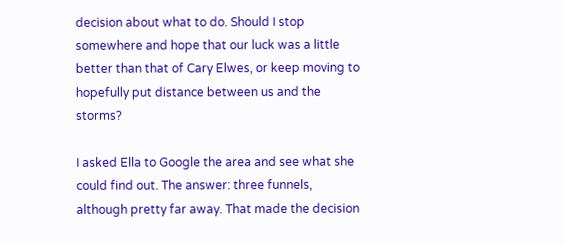decision about what to do. Should I stop somewhere and hope that our luck was a little better than that of Cary Elwes, or keep moving to hopefully put distance between us and the storms?

I asked Ella to Google the area and see what she could find out. The answer: three funnels, although pretty far away. That made the decision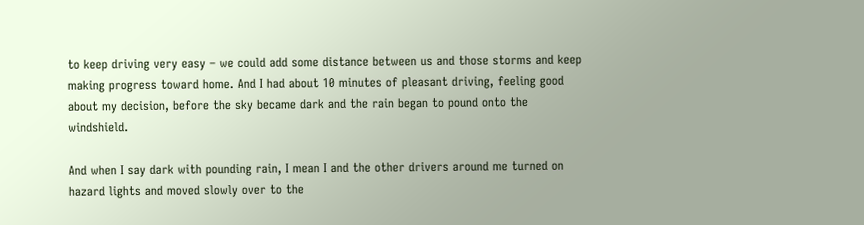to keep driving very easy – we could add some distance between us and those storms and keep making progress toward home. And I had about 10 minutes of pleasant driving, feeling good about my decision, before the sky became dark and the rain began to pound onto the windshield.

And when I say dark with pounding rain, I mean I and the other drivers around me turned on hazard lights and moved slowly over to the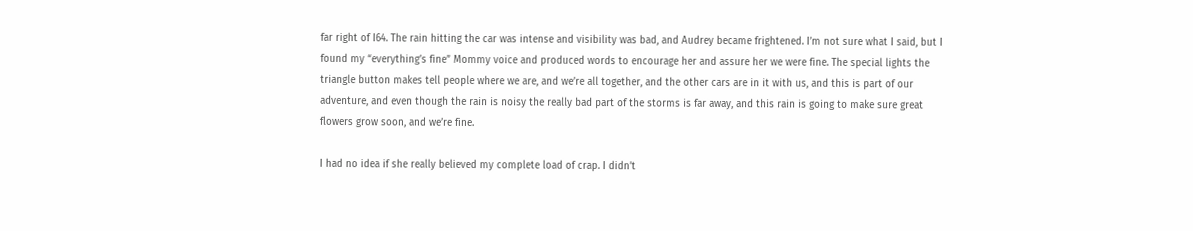far right of I64. The rain hitting the car was intense and visibility was bad, and Audrey became frightened. I’m not sure what I said, but I found my “everything’s fine” Mommy voice and produced words to encourage her and assure her we were fine. The special lights the triangle button makes tell people where we are, and we’re all together, and the other cars are in it with us, and this is part of our adventure, and even though the rain is noisy the really bad part of the storms is far away, and this rain is going to make sure great flowers grow soon, and we’re fine.

I had no idea if she really believed my complete load of crap. I didn’t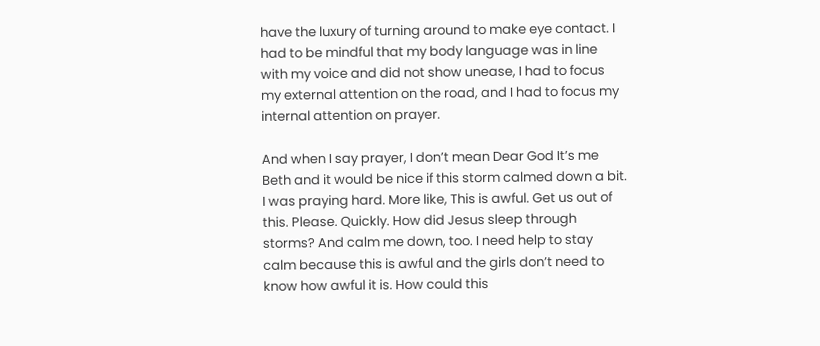have the luxury of turning around to make eye contact. I had to be mindful that my body language was in line with my voice and did not show unease, I had to focus my external attention on the road, and I had to focus my internal attention on prayer.

And when I say prayer, I don’t mean Dear God It’s me Beth and it would be nice if this storm calmed down a bit. I was praying hard. More like, This is awful. Get us out of this. Please. Quickly. How did Jesus sleep through storms? And calm me down, too. I need help to stay calm because this is awful and the girls don’t need to know how awful it is. How could this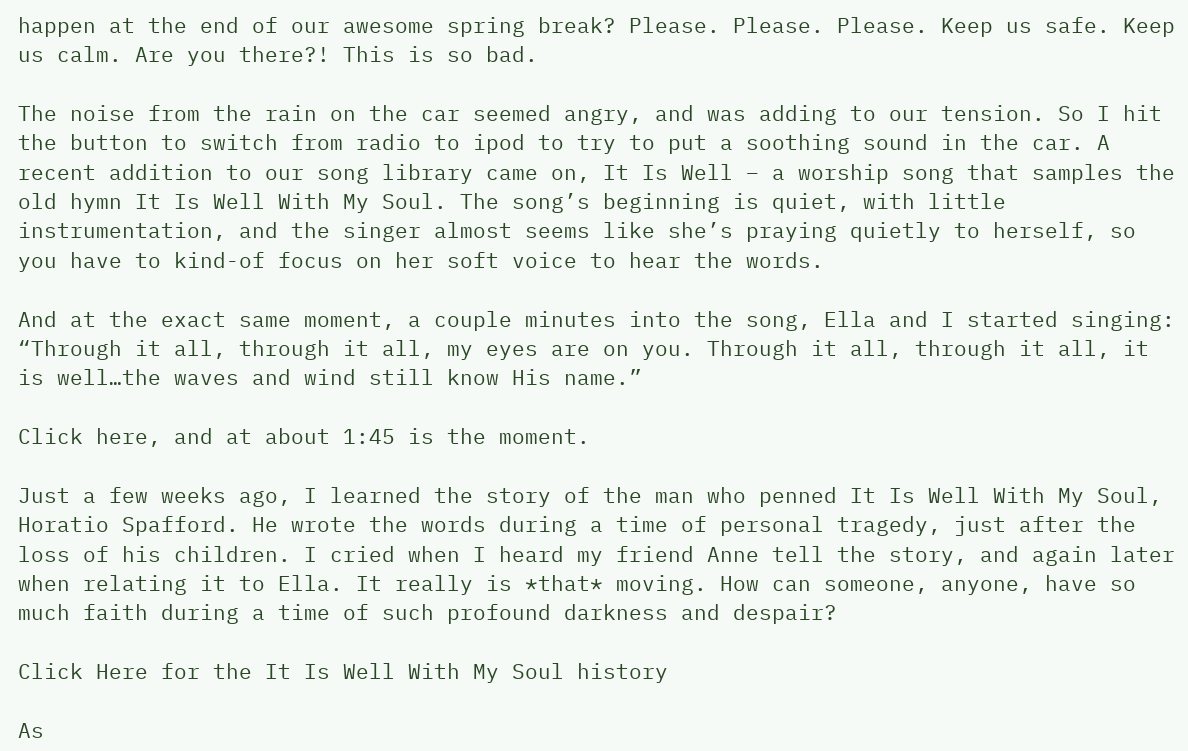happen at the end of our awesome spring break? Please. Please. Please. Keep us safe. Keep us calm. Are you there?! This is so bad.

The noise from the rain on the car seemed angry, and was adding to our tension. So I hit the button to switch from radio to ipod to try to put a soothing sound in the car. A recent addition to our song library came on, It Is Well – a worship song that samples the old hymn It Is Well With My Soul. The song’s beginning is quiet, with little instrumentation, and the singer almost seems like she’s praying quietly to herself, so you have to kind-of focus on her soft voice to hear the words.

And at the exact same moment, a couple minutes into the song, Ella and I started singing: “Through it all, through it all, my eyes are on you. Through it all, through it all, it is well…the waves and wind still know His name.”

Click here, and at about 1:45 is the moment.

Just a few weeks ago, I learned the story of the man who penned It Is Well With My Soul, Horatio Spafford. He wrote the words during a time of personal tragedy, just after the loss of his children. I cried when I heard my friend Anne tell the story, and again later when relating it to Ella. It really is *that* moving. How can someone, anyone, have so much faith during a time of such profound darkness and despair?

Click Here for the It Is Well With My Soul history

As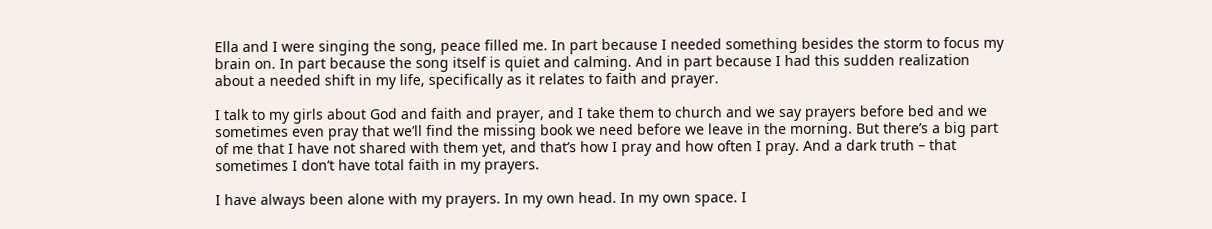Ella and I were singing the song, peace filled me. In part because I needed something besides the storm to focus my brain on. In part because the song itself is quiet and calming. And in part because I had this sudden realization about a needed shift in my life, specifically as it relates to faith and prayer.

I talk to my girls about God and faith and prayer, and I take them to church and we say prayers before bed and we sometimes even pray that we’ll find the missing book we need before we leave in the morning. But there’s a big part of me that I have not shared with them yet, and that’s how I pray and how often I pray. And a dark truth – that sometimes I don’t have total faith in my prayers.

I have always been alone with my prayers. In my own head. In my own space. I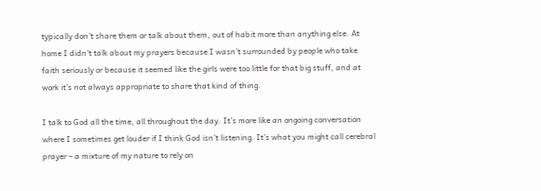typically don’t share them or talk about them, out of habit more than anything else. At home I didn’t talk about my prayers because I wasn’t surrounded by people who take faith seriously or because it seemed like the girls were too little for that big stuff, and at work it’s not always appropriate to share that kind of thing.

I talk to God all the time, all throughout the day. It’s more like an ongoing conversation where I sometimes get louder if I think God isn’t listening. It’s what you might call cerebral prayer – a mixture of my nature to rely on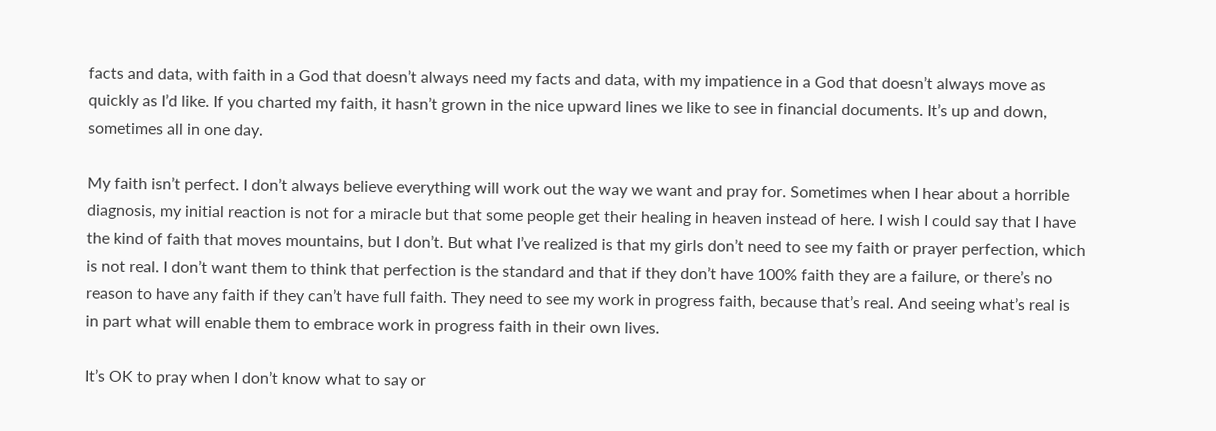facts and data, with faith in a God that doesn’t always need my facts and data, with my impatience in a God that doesn’t always move as quickly as I’d like. If you charted my faith, it hasn’t grown in the nice upward lines we like to see in financial documents. It’s up and down, sometimes all in one day.

My faith isn’t perfect. I don’t always believe everything will work out the way we want and pray for. Sometimes when I hear about a horrible diagnosis, my initial reaction is not for a miracle but that some people get their healing in heaven instead of here. I wish I could say that I have the kind of faith that moves mountains, but I don’t. But what I’ve realized is that my girls don’t need to see my faith or prayer perfection, which is not real. I don’t want them to think that perfection is the standard and that if they don’t have 100% faith they are a failure, or there’s no reason to have any faith if they can’t have full faith. They need to see my work in progress faith, because that’s real. And seeing what’s real is in part what will enable them to embrace work in progress faith in their own lives.

It’s OK to pray when I don’t know what to say or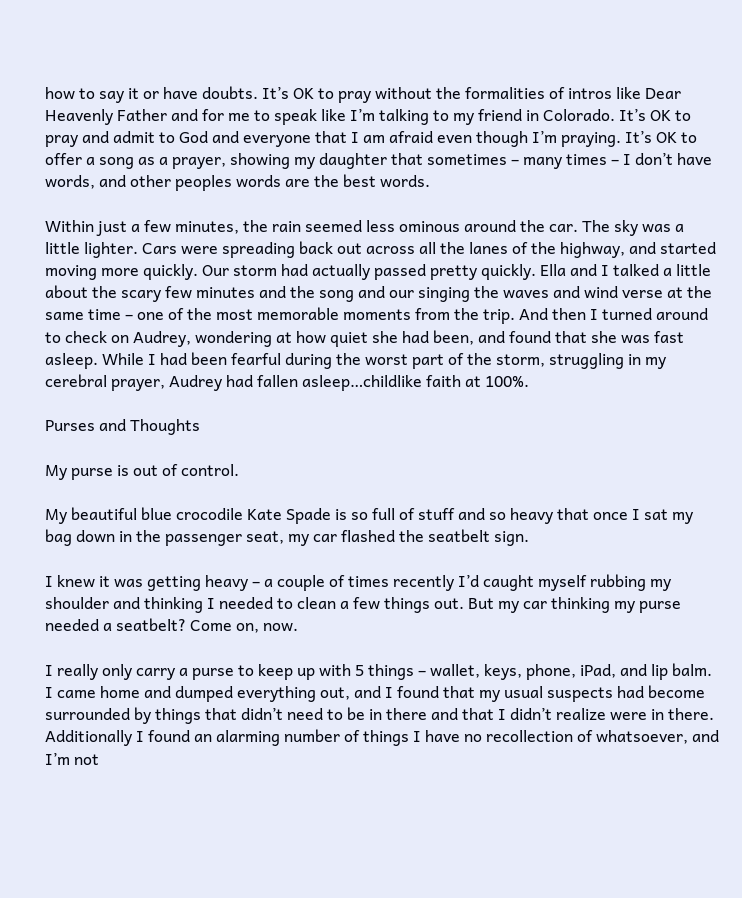how to say it or have doubts. It’s OK to pray without the formalities of intros like Dear Heavenly Father and for me to speak like I’m talking to my friend in Colorado. It’s OK to pray and admit to God and everyone that I am afraid even though I’m praying. It’s OK to offer a song as a prayer, showing my daughter that sometimes – many times – I don’t have words, and other peoples words are the best words.

Within just a few minutes, the rain seemed less ominous around the car. The sky was a little lighter. Cars were spreading back out across all the lanes of the highway, and started moving more quickly. Our storm had actually passed pretty quickly. Ella and I talked a little about the scary few minutes and the song and our singing the waves and wind verse at the same time – one of the most memorable moments from the trip. And then I turned around to check on Audrey, wondering at how quiet she had been, and found that she was fast asleep. While I had been fearful during the worst part of the storm, struggling in my cerebral prayer, Audrey had fallen asleep…childlike faith at 100%.

Purses and Thoughts

My purse is out of control.

My beautiful blue crocodile Kate Spade is so full of stuff and so heavy that once I sat my bag down in the passenger seat, my car flashed the seatbelt sign.

I knew it was getting heavy – a couple of times recently I’d caught myself rubbing my shoulder and thinking I needed to clean a few things out. But my car thinking my purse needed a seatbelt? Come on, now.

I really only carry a purse to keep up with 5 things – wallet, keys, phone, iPad, and lip balm. I came home and dumped everything out, and I found that my usual suspects had become surrounded by things that didn’t need to be in there and that I didn’t realize were in there. Additionally I found an alarming number of things I have no recollection of whatsoever, and I’m not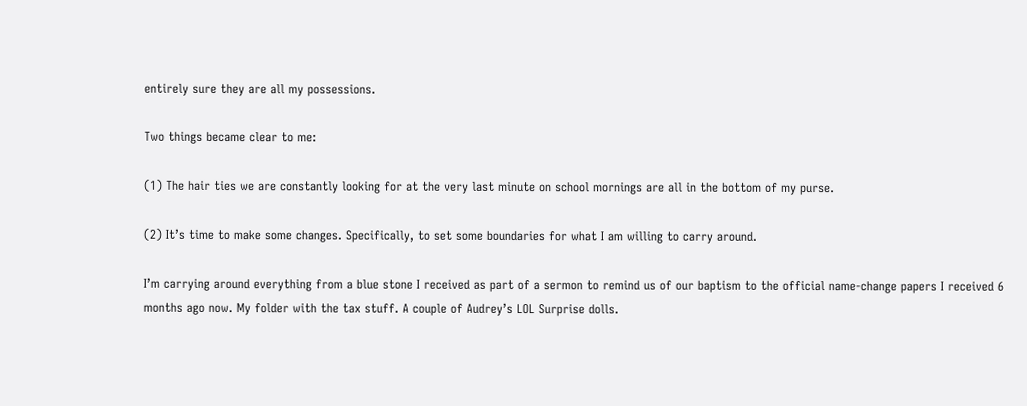entirely sure they are all my possessions.

Two things became clear to me:

(1) The hair ties we are constantly looking for at the very last minute on school mornings are all in the bottom of my purse.

(2) It’s time to make some changes. Specifically, to set some boundaries for what I am willing to carry around.

I’m carrying around everything from a blue stone I received as part of a sermon to remind us of our baptism to the official name-change papers I received 6 months ago now. My folder with the tax stuff. A couple of Audrey’s LOL Surprise dolls.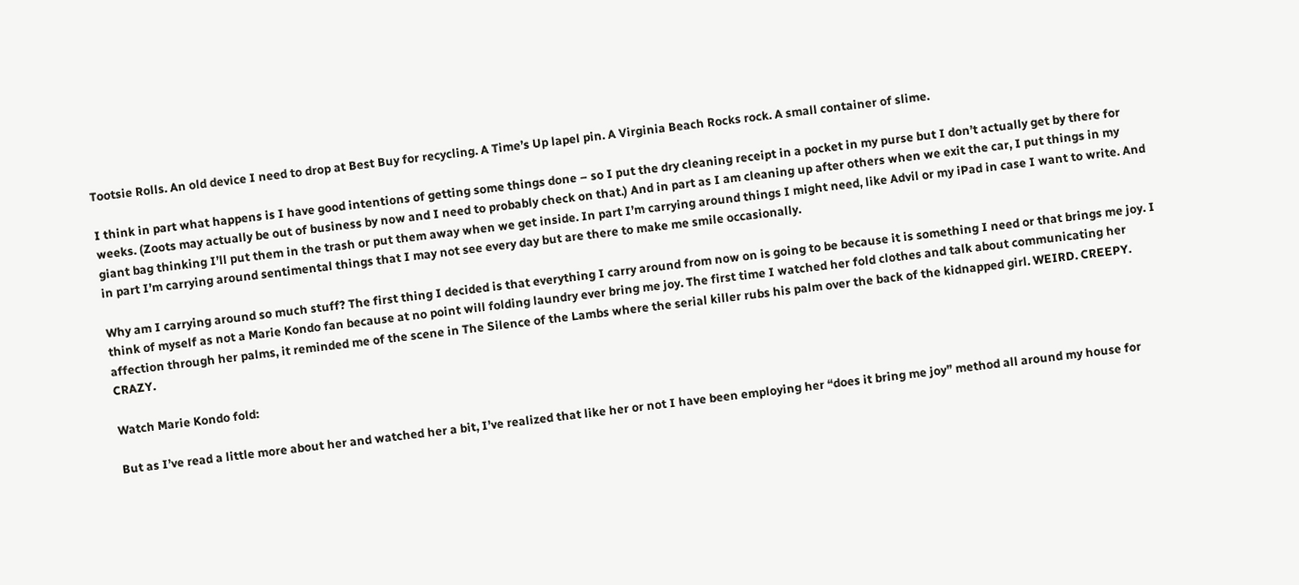Tootsie Rolls. An old device I need to drop at Best Buy for recycling. A Time’s Up lapel pin. A Virginia Beach Rocks rock. A small container of slime.

I think in part what happens is I have good intentions of getting some things done – so I put the dry cleaning receipt in a pocket in my purse but I don’t actually get by there for weeks. (Zoots may actually be out of business by now and I need to probably check on that.) And in part as I am cleaning up after others when we exit the car, I put things in my giant bag thinking I’ll put them in the trash or put them away when we get inside. In part I’m carrying around things I might need, like Advil or my iPad in case I want to write. And in part I’m carrying around sentimental things that I may not see every day but are there to make me smile occasionally.

Why am I carrying around so much stuff? The first thing I decided is that everything I carry around from now on is going to be because it is something I need or that brings me joy. I think of myself as not a Marie Kondo fan because at no point will folding laundry ever bring me joy. The first time I watched her fold clothes and talk about communicating her affection through her palms, it reminded me of the scene in The Silence of the Lambs where the serial killer rubs his palm over the back of the kidnapped girl. WEIRD. CREEPY. CRAZY.

Watch Marie Kondo fold:

But as I’ve read a little more about her and watched her a bit, I’ve realized that like her or not I have been employing her “does it bring me joy” method all around my house for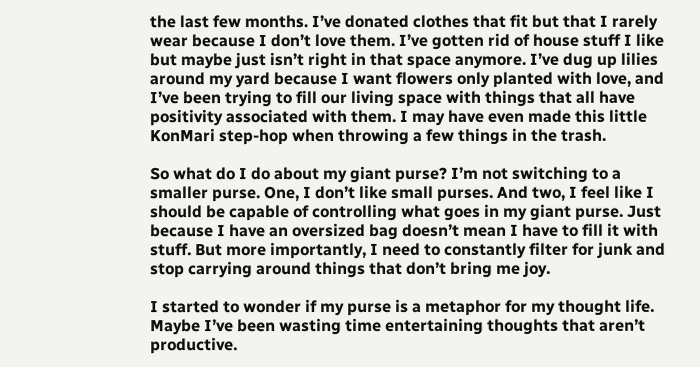the last few months. I’ve donated clothes that fit but that I rarely wear because I don’t love them. I’ve gotten rid of house stuff I like but maybe just isn’t right in that space anymore. I’ve dug up lilies around my yard because I want flowers only planted with love, and I’ve been trying to fill our living space with things that all have positivity associated with them. I may have even made this little KonMari step-hop when throwing a few things in the trash.

So what do I do about my giant purse? I’m not switching to a smaller purse. One, I don’t like small purses. And two, I feel like I should be capable of controlling what goes in my giant purse. Just because I have an oversized bag doesn’t mean I have to fill it with stuff. But more importantly, I need to constantly filter for junk and stop carrying around things that don’t bring me joy.

I started to wonder if my purse is a metaphor for my thought life. Maybe I’ve been wasting time entertaining thoughts that aren’t productive.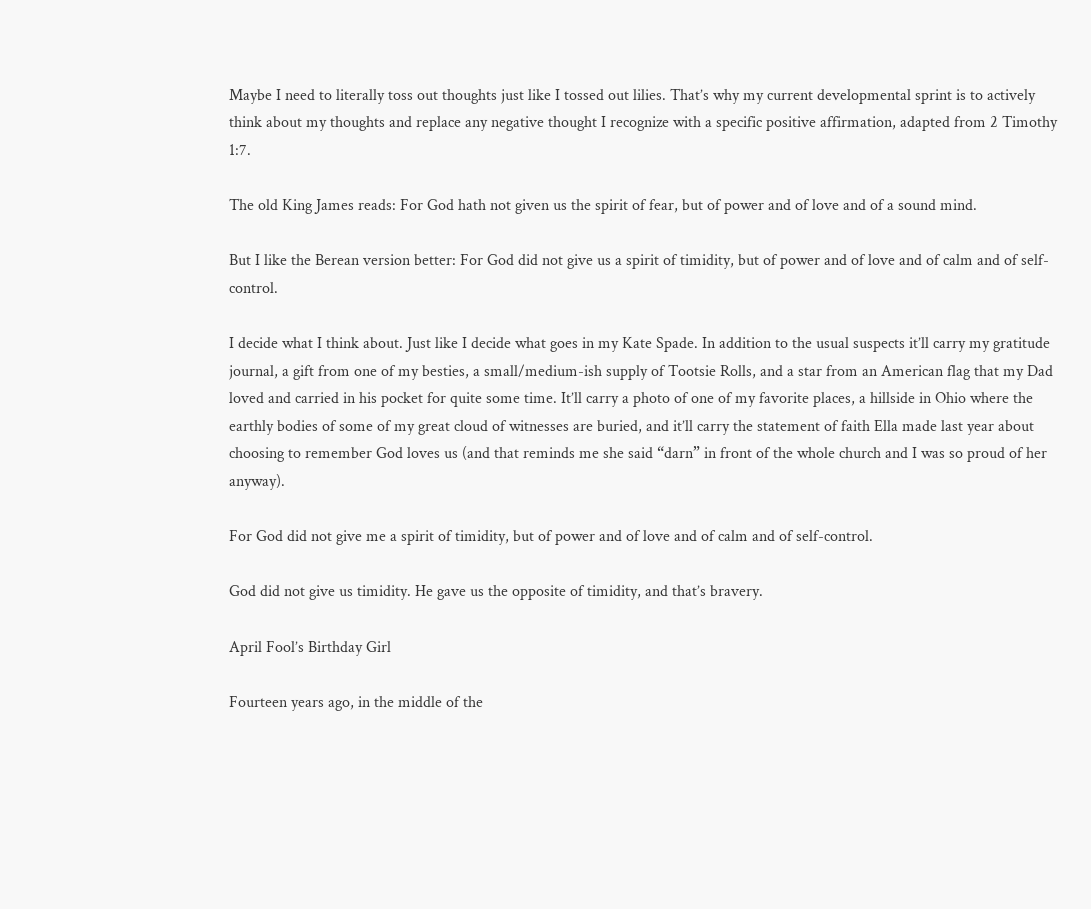Maybe I need to literally toss out thoughts just like I tossed out lilies. That’s why my current developmental sprint is to actively think about my thoughts and replace any negative thought I recognize with a specific positive affirmation, adapted from 2 Timothy 1:7.

The old King James reads: For God hath not given us the spirit of fear, but of power and of love and of a sound mind.

But I like the Berean version better: For God did not give us a spirit of timidity, but of power and of love and of calm and of self-control.

I decide what I think about. Just like I decide what goes in my Kate Spade. In addition to the usual suspects it’ll carry my gratitude journal, a gift from one of my besties, a small/medium-ish supply of Tootsie Rolls, and a star from an American flag that my Dad loved and carried in his pocket for quite some time. It’ll carry a photo of one of my favorite places, a hillside in Ohio where the earthly bodies of some of my great cloud of witnesses are buried, and it’ll carry the statement of faith Ella made last year about choosing to remember God loves us (and that reminds me she said “darn” in front of the whole church and I was so proud of her anyway).

For God did not give me a spirit of timidity, but of power and of love and of calm and of self-control.

God did not give us timidity. He gave us the opposite of timidity, and that’s bravery.

April Fool’s Birthday Girl

Fourteen years ago, in the middle of the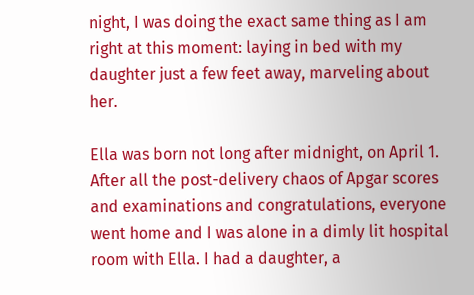night, I was doing the exact same thing as I am right at this moment: laying in bed with my daughter just a few feet away, marveling about her.

Ella was born not long after midnight, on April 1. After all the post-delivery chaos of Apgar scores and examinations and congratulations, everyone went home and I was alone in a dimly lit hospital room with Ella. I had a daughter, a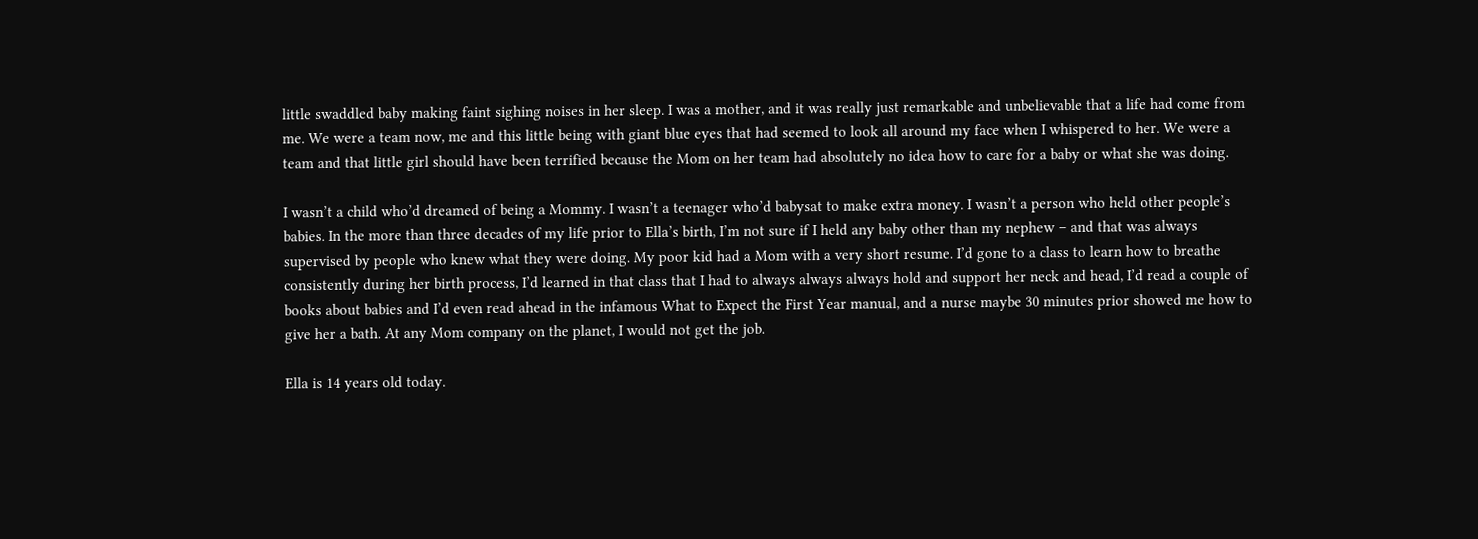little swaddled baby making faint sighing noises in her sleep. I was a mother, and it was really just remarkable and unbelievable that a life had come from me. We were a team now, me and this little being with giant blue eyes that had seemed to look all around my face when I whispered to her. We were a team and that little girl should have been terrified because the Mom on her team had absolutely no idea how to care for a baby or what she was doing.

I wasn’t a child who’d dreamed of being a Mommy. I wasn’t a teenager who’d babysat to make extra money. I wasn’t a person who held other people’s babies. In the more than three decades of my life prior to Ella’s birth, I’m not sure if I held any baby other than my nephew – and that was always supervised by people who knew what they were doing. My poor kid had a Mom with a very short resume. I’d gone to a class to learn how to breathe consistently during her birth process, I’d learned in that class that I had to always always always hold and support her neck and head, I’d read a couple of books about babies and I’d even read ahead in the infamous What to Expect the First Year manual, and a nurse maybe 30 minutes prior showed me how to give her a bath. At any Mom company on the planet, I would not get the job.

Ella is 14 years old today.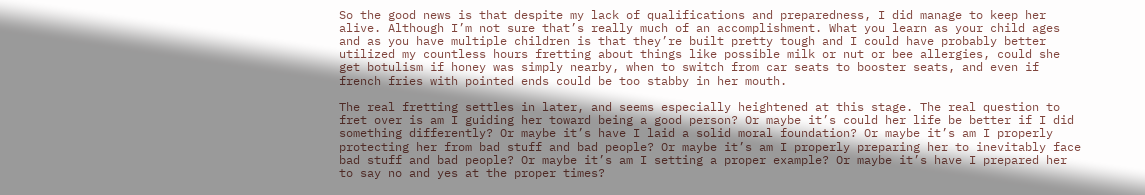So the good news is that despite my lack of qualifications and preparedness, I did manage to keep her alive. Although I’m not sure that’s really much of an accomplishment. What you learn as your child ages and as you have multiple children is that they’re built pretty tough and I could have probably better utilized my countless hours fretting about things like possible milk or nut or bee allergies, could she get botulism if honey was simply nearby, when to switch from car seats to booster seats, and even if french fries with pointed ends could be too stabby in her mouth.

The real fretting settles in later, and seems especially heightened at this stage. The real question to fret over is am I guiding her toward being a good person? Or maybe it’s could her life be better if I did something differently? Or maybe it’s have I laid a solid moral foundation? Or maybe it’s am I properly protecting her from bad stuff and bad people? Or maybe it’s am I properly preparing her to inevitably face bad stuff and bad people? Or maybe it’s am I setting a proper example? Or maybe it’s have I prepared her to say no and yes at the proper times?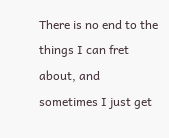There is no end to the things I can fret about, and sometimes I just get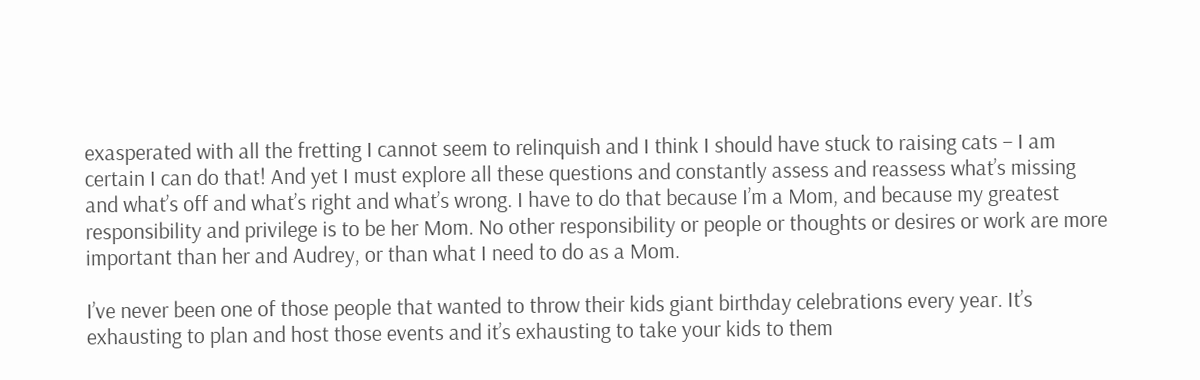exasperated with all the fretting I cannot seem to relinquish and I think I should have stuck to raising cats – I am certain I can do that! And yet I must explore all these questions and constantly assess and reassess what’s missing and what’s off and what’s right and what’s wrong. I have to do that because I’m a Mom, and because my greatest responsibility and privilege is to be her Mom. No other responsibility or people or thoughts or desires or work are more important than her and Audrey, or than what I need to do as a Mom.

I’ve never been one of those people that wanted to throw their kids giant birthday celebrations every year. It’s exhausting to plan and host those events and it’s exhausting to take your kids to them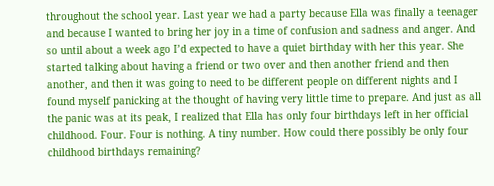throughout the school year. Last year we had a party because Ella was finally a teenager and because I wanted to bring her joy in a time of confusion and sadness and anger. And so until about a week ago I’d expected to have a quiet birthday with her this year. She started talking about having a friend or two over and then another friend and then another, and then it was going to need to be different people on different nights and I found myself panicking at the thought of having very little time to prepare. And just as all the panic was at its peak, I realized that Ella has only four birthdays left in her official childhood. Four. Four is nothing. A tiny number. How could there possibly be only four childhood birthdays remaining?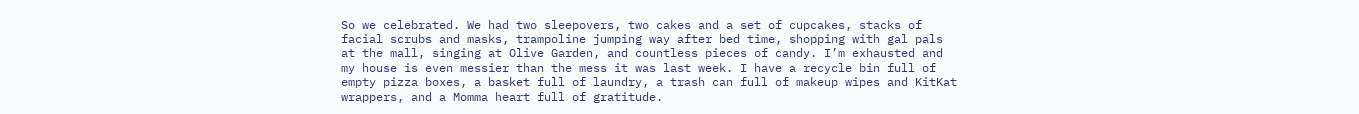So we celebrated. We had two sleepovers, two cakes and a set of cupcakes, stacks of facial scrubs and masks, trampoline jumping way after bed time, shopping with gal pals at the mall, singing at Olive Garden, and countless pieces of candy. I’m exhausted and my house is even messier than the mess it was last week. I have a recycle bin full of empty pizza boxes, a basket full of laundry, a trash can full of makeup wipes and KitKat wrappers, and a Momma heart full of gratitude.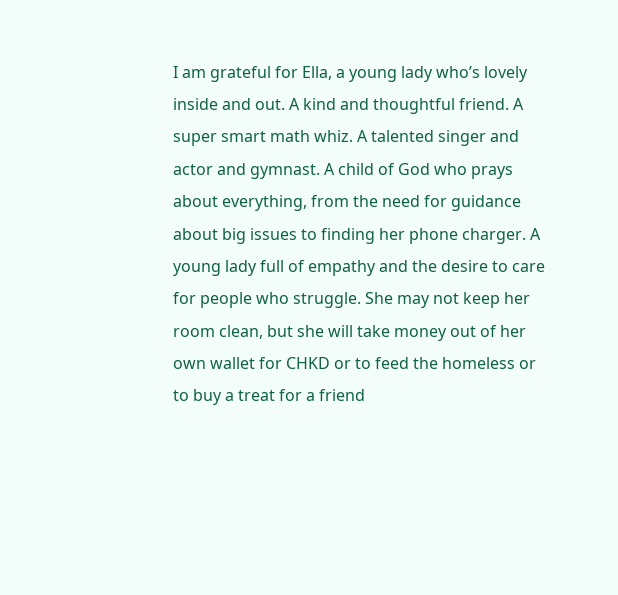I am grateful for Ella, a young lady who’s lovely inside and out. A kind and thoughtful friend. A super smart math whiz. A talented singer and actor and gymnast. A child of God who prays about everything, from the need for guidance about big issues to finding her phone charger. A young lady full of empathy and the desire to care for people who struggle. She may not keep her room clean, but she will take money out of her own wallet for CHKD or to feed the homeless or to buy a treat for a friend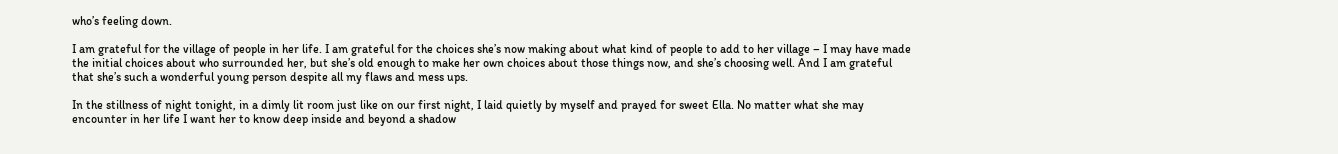who’s feeling down.

I am grateful for the village of people in her life. I am grateful for the choices she’s now making about what kind of people to add to her village – I may have made the initial choices about who surrounded her, but she’s old enough to make her own choices about those things now, and she’s choosing well. And I am grateful that she’s such a wonderful young person despite all my flaws and mess ups.

In the stillness of night tonight, in a dimly lit room just like on our first night, I laid quietly by myself and prayed for sweet Ella. No matter what she may encounter in her life I want her to know deep inside and beyond a shadow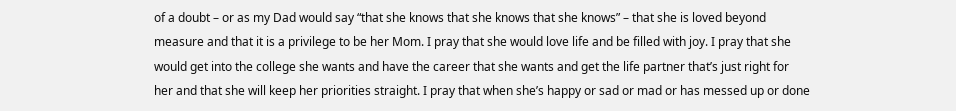of a doubt – or as my Dad would say “that she knows that she knows that she knows” – that she is loved beyond measure and that it is a privilege to be her Mom. I pray that she would love life and be filled with joy. I pray that she would get into the college she wants and have the career that she wants and get the life partner that’s just right for her and that she will keep her priorities straight. I pray that when she’s happy or sad or mad or has messed up or done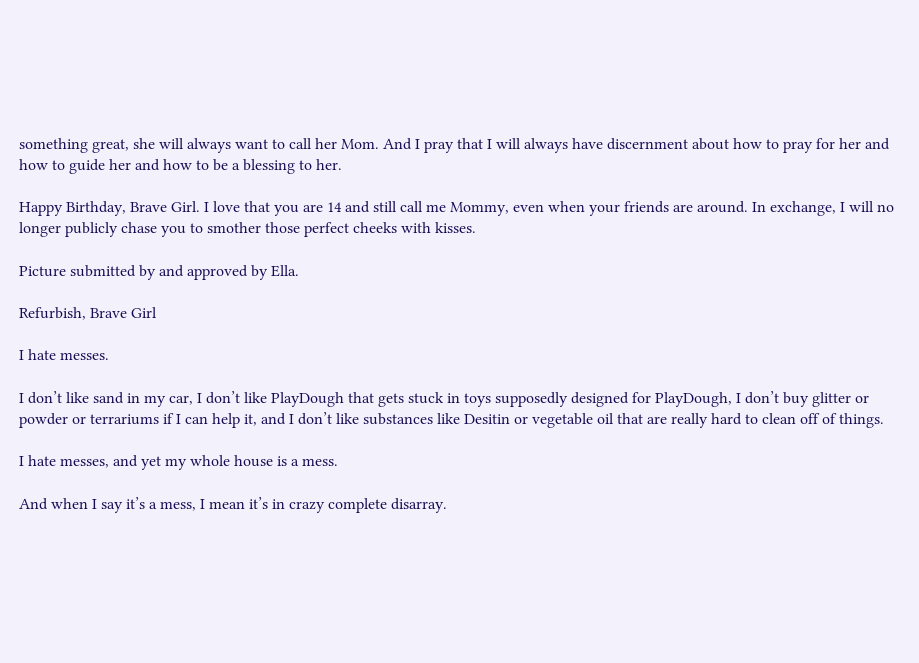something great, she will always want to call her Mom. And I pray that I will always have discernment about how to pray for her and how to guide her and how to be a blessing to her.

Happy Birthday, Brave Girl. I love that you are 14 and still call me Mommy, even when your friends are around. In exchange, I will no longer publicly chase you to smother those perfect cheeks with kisses.

Picture submitted by and approved by Ella.

Refurbish, Brave Girl

I hate messes.

I don’t like sand in my car, I don’t like PlayDough that gets stuck in toys supposedly designed for PlayDough, I don’t buy glitter or powder or terrariums if I can help it, and I don’t like substances like Desitin or vegetable oil that are really hard to clean off of things.

I hate messes, and yet my whole house is a mess.

And when I say it’s a mess, I mean it’s in crazy complete disarray.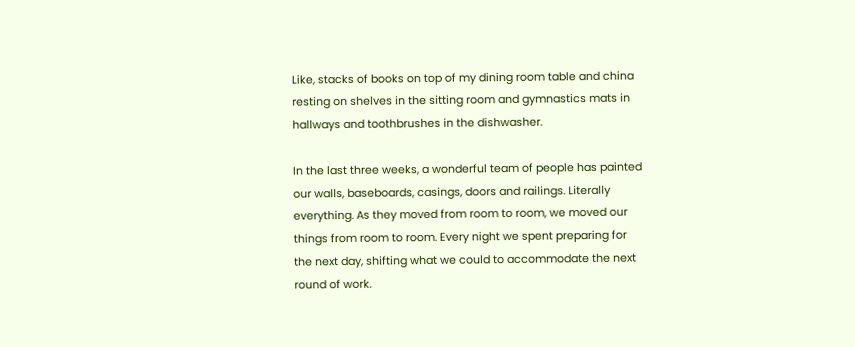Like, stacks of books on top of my dining room table and china resting on shelves in the sitting room and gymnastics mats in hallways and toothbrushes in the dishwasher.

In the last three weeks, a wonderful team of people has painted our walls, baseboards, casings, doors and railings. Literally everything. As they moved from room to room, we moved our things from room to room. Every night we spent preparing for the next day, shifting what we could to accommodate the next round of work.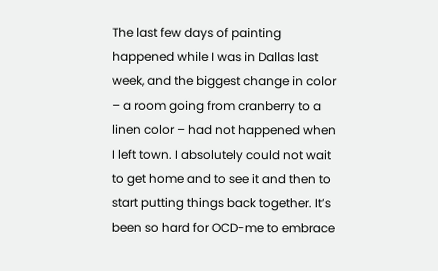The last few days of painting happened while I was in Dallas last week, and the biggest change in color – a room going from cranberry to a linen color – had not happened when I left town. I absolutely could not wait to get home and to see it and then to start putting things back together. It’s been so hard for OCD-me to embrace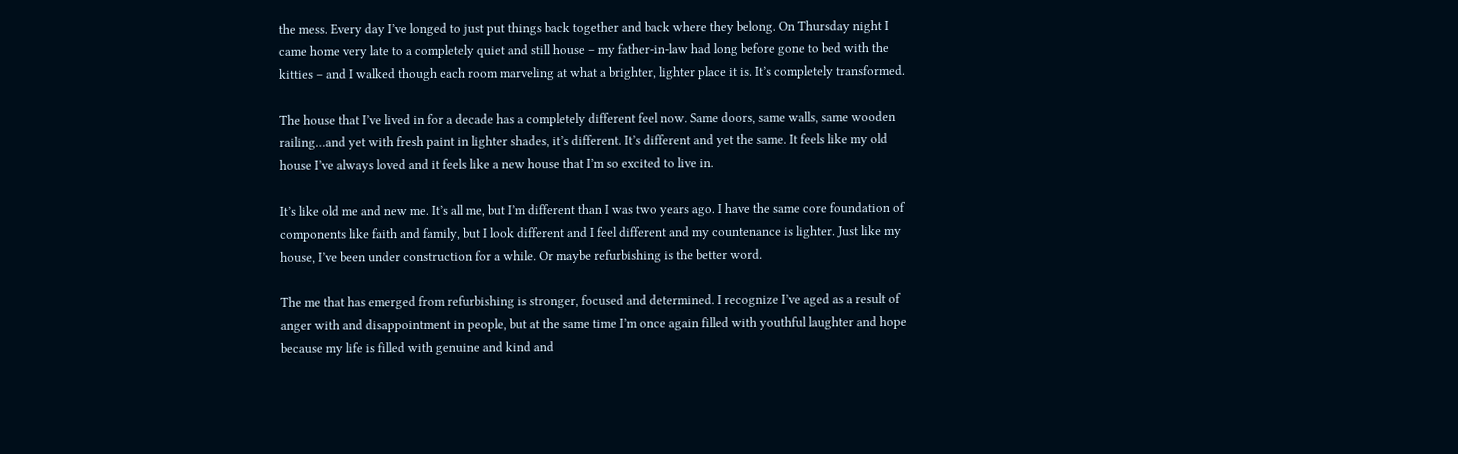the mess. Every day I’ve longed to just put things back together and back where they belong. On Thursday night I came home very late to a completely quiet and still house – my father-in-law had long before gone to bed with the kitties – and I walked though each room marveling at what a brighter, lighter place it is. It’s completely transformed.

The house that I’ve lived in for a decade has a completely different feel now. Same doors, same walls, same wooden railing…and yet with fresh paint in lighter shades, it’s different. It’s different and yet the same. It feels like my old house I’ve always loved and it feels like a new house that I’m so excited to live in.

It’s like old me and new me. It’s all me, but I’m different than I was two years ago. I have the same core foundation of components like faith and family, but I look different and I feel different and my countenance is lighter. Just like my house, I’ve been under construction for a while. Or maybe refurbishing is the better word.

The me that has emerged from refurbishing is stronger, focused and determined. I recognize I’ve aged as a result of anger with and disappointment in people, but at the same time I’m once again filled with youthful laughter and hope because my life is filled with genuine and kind and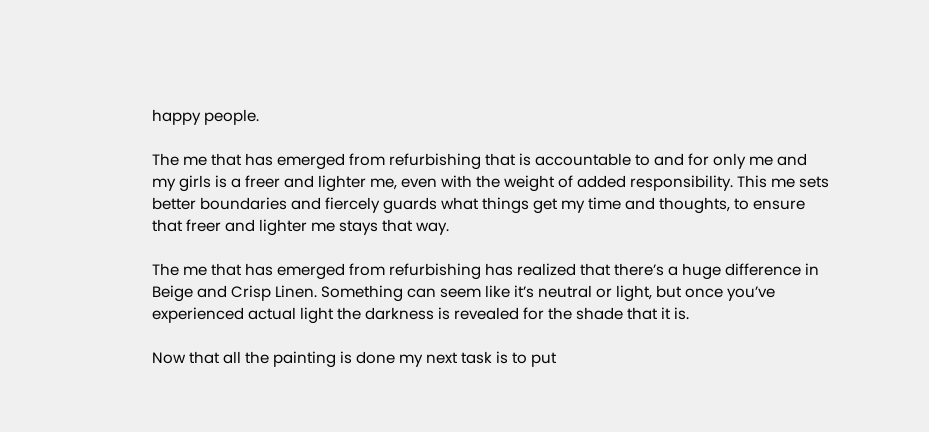happy people.

The me that has emerged from refurbishing that is accountable to and for only me and my girls is a freer and lighter me, even with the weight of added responsibility. This me sets better boundaries and fiercely guards what things get my time and thoughts, to ensure that freer and lighter me stays that way.

The me that has emerged from refurbishing has realized that there’s a huge difference in Beige and Crisp Linen. Something can seem like it’s neutral or light, but once you’ve experienced actual light the darkness is revealed for the shade that it is.

Now that all the painting is done my next task is to put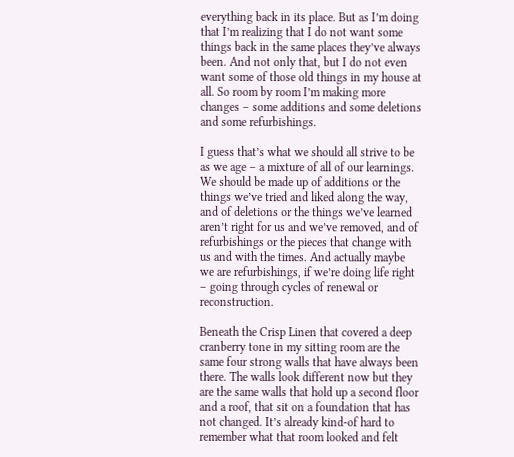everything back in its place. But as I’m doing that I’m realizing that I do not want some things back in the same places they’ve always been. And not only that, but I do not even want some of those old things in my house at all. So room by room I’m making more changes – some additions and some deletions and some refurbishings.

I guess that’s what we should all strive to be as we age – a mixture of all of our learnings. We should be made up of additions or the things we’ve tried and liked along the way, and of deletions or the things we’ve learned aren’t right for us and we’ve removed, and of refurbishings or the pieces that change with us and with the times. And actually maybe we are refurbishings, if we’re doing life right – going through cycles of renewal or reconstruction.

Beneath the Crisp Linen that covered a deep cranberry tone in my sitting room are the same four strong walls that have always been there. The walls look different now but they are the same walls that hold up a second floor and a roof, that sit on a foundation that has not changed. It’s already kind-of hard to remember what that room looked and felt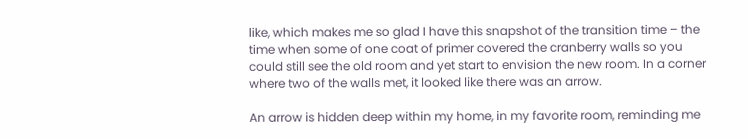like, which makes me so glad I have this snapshot of the transition time – the time when some of one coat of primer covered the cranberry walls so you could still see the old room and yet start to envision the new room. In a corner where two of the walls met, it looked like there was an arrow.

An arrow is hidden deep within my home, in my favorite room, reminding me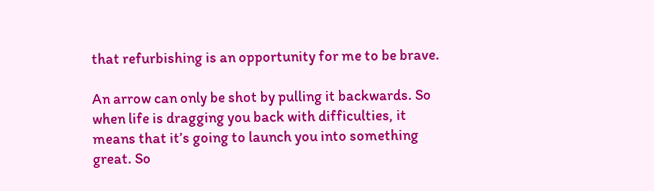that refurbishing is an opportunity for me to be brave.

An arrow can only be shot by pulling it backwards. So when life is dragging you back with difficulties, it means that it’s going to launch you into something great. So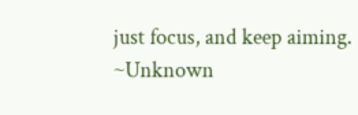just focus, and keep aiming. ~Unknown